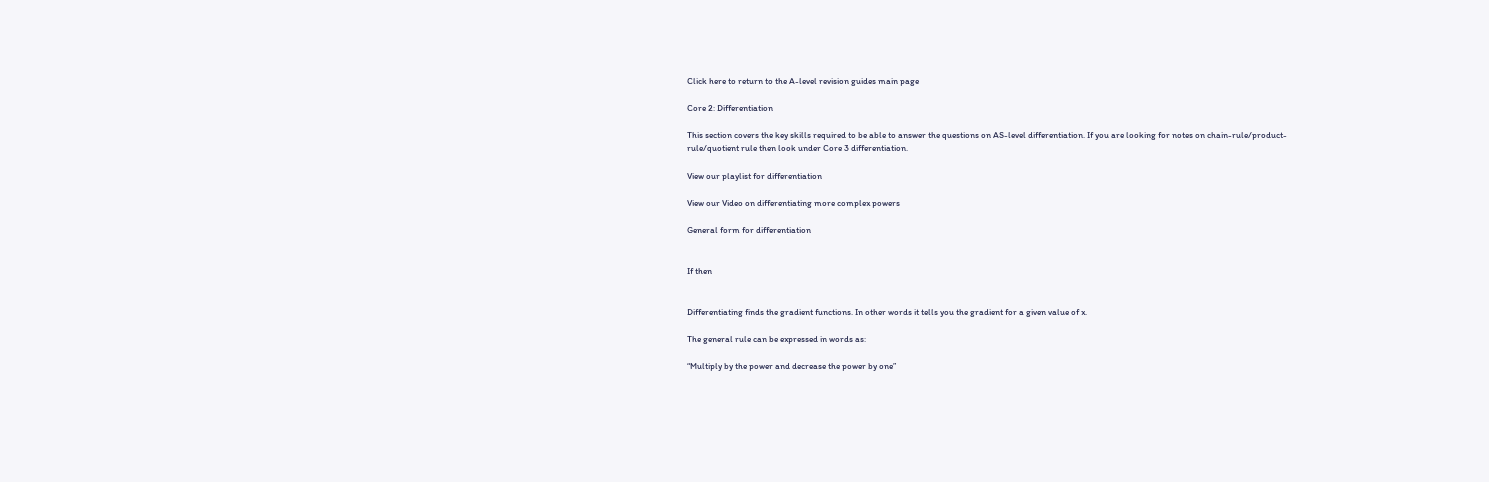Click here to return to the A-level revision guides main page

Core 2: Differentiation

This section covers the key skills required to be able to answer the questions on AS-level differentiation. If you are looking for notes on chain-rule/product-rule/quotient rule then look under Core 3 differentiation.

View our playlist for differentiation

View our Video on differentiating more complex powers

General form for differentiation


If then


Differentiating finds the gradient functions. In other words it tells you the gradient for a given value of x.

The general rule can be expressed in words as:

“Multiply by the power and decrease the power by one”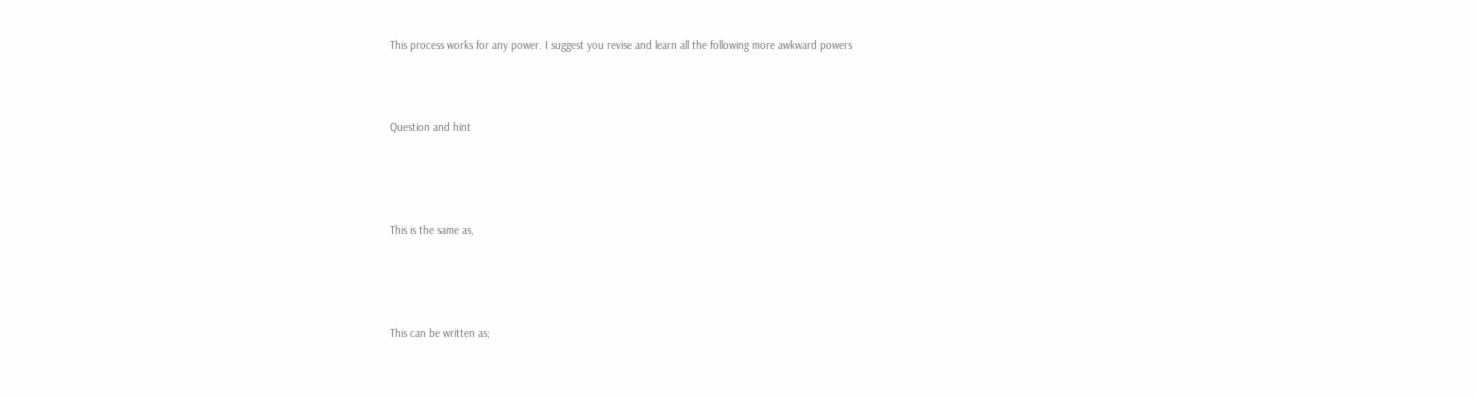This process works for any power. I suggest you revise and learn all the following more awkward powers



Question and hint




This is the same as,




This can be written as;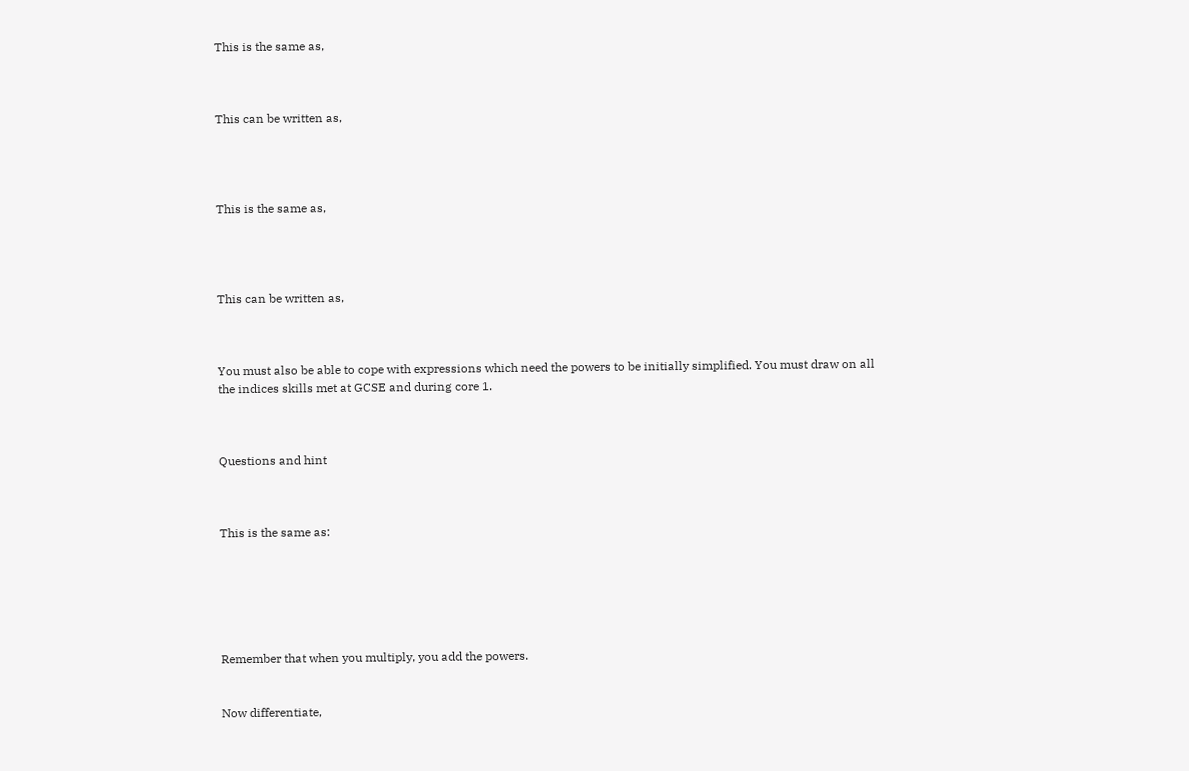This is the same as,



This can be written as,




This is the same as,




This can be written as,



You must also be able to cope with expressions which need the powers to be initially simplified. You must draw on all the indices skills met at GCSE and during core 1.



Questions and hint



This is the same as:






Remember that when you multiply, you add the powers.


Now differentiate,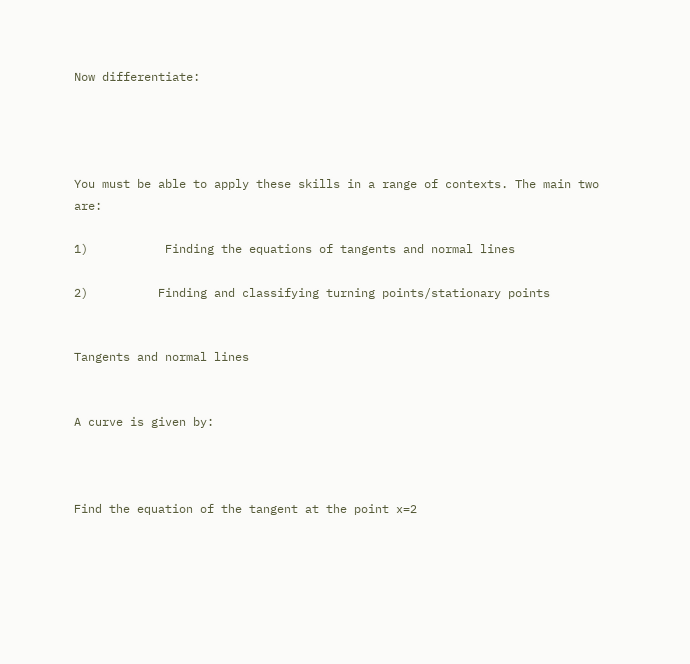Now differentiate:




You must be able to apply these skills in a range of contexts. The main two are:

1)           Finding the equations of tangents and normal lines

2)          Finding and classifying turning points/stationary points


Tangents and normal lines


A curve is given by:



Find the equation of the tangent at the point x=2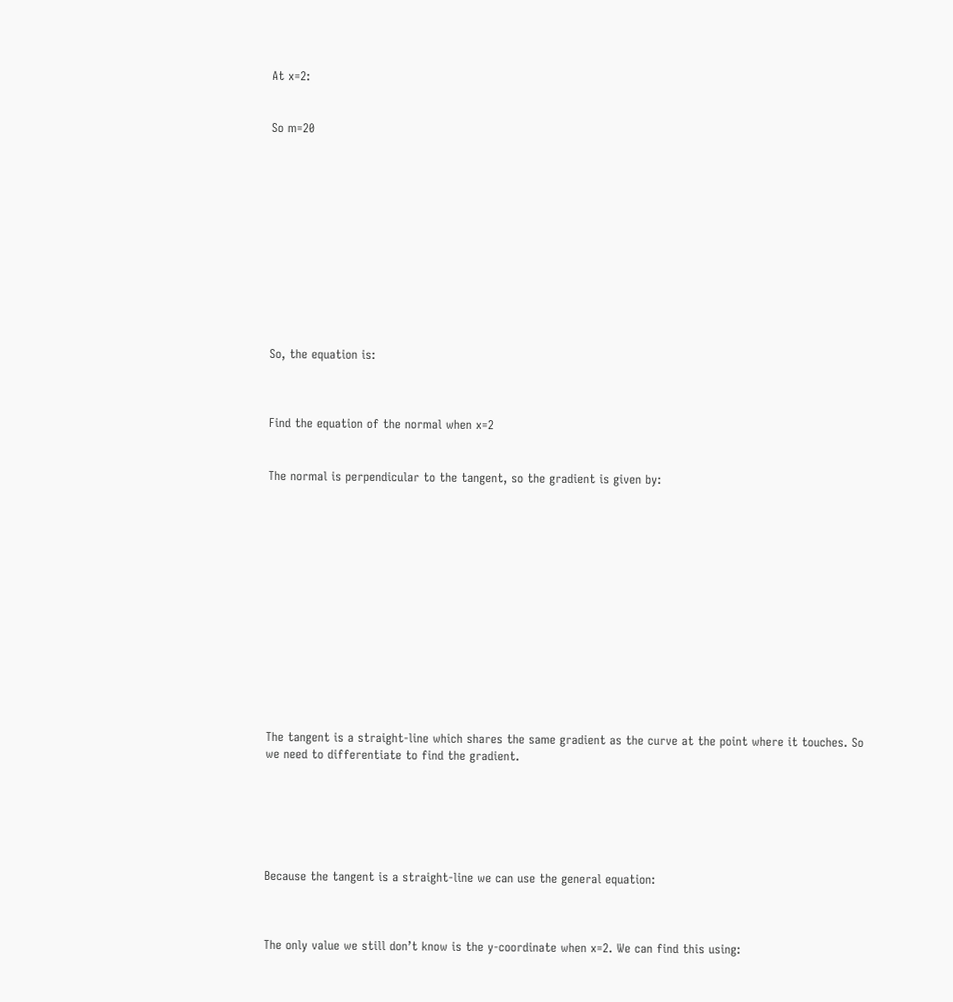At x=2:


So m=20












So, the equation is:



Find the equation of the normal when x=2


The normal is perpendicular to the tangent, so the gradient is given by:














The tangent is a straight-line which shares the same gradient as the curve at the point where it touches. So we need to differentiate to find the gradient.






Because the tangent is a straight-line we can use the general equation:



The only value we still don’t know is the y-coordinate when x=2. We can find this using: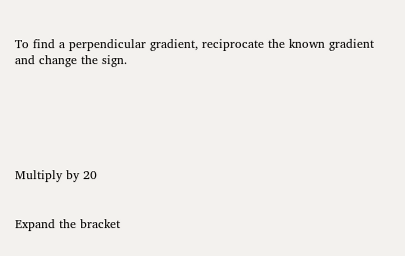To find a perpendicular gradient, reciprocate the known gradient and change the sign.






Multiply by 20


Expand the bracket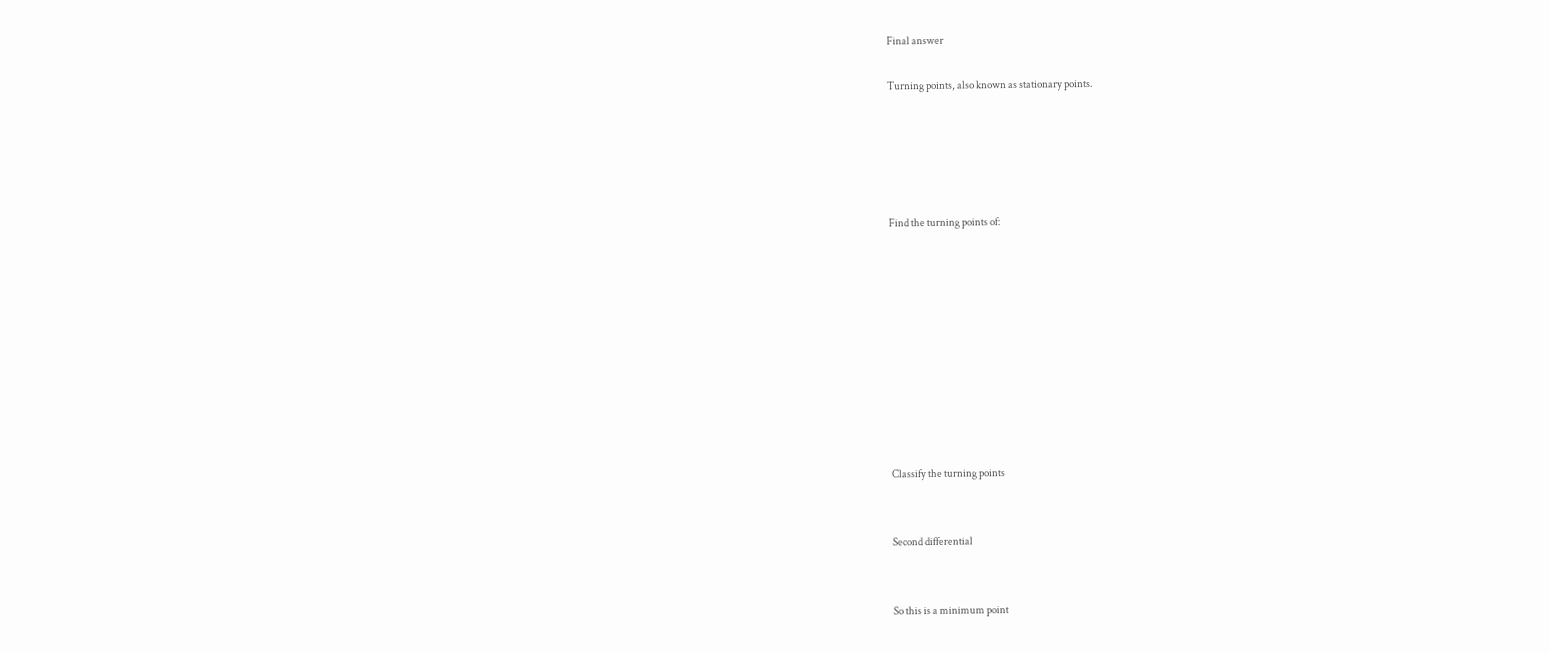Final answer

Turning points, also known as stationary points.





Find the turning points of:










Classify the turning points


Second differential


So this is a minimum point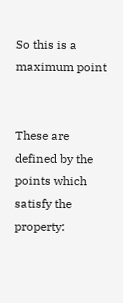So this is a maximum point


These are defined by the points which satisfy the property: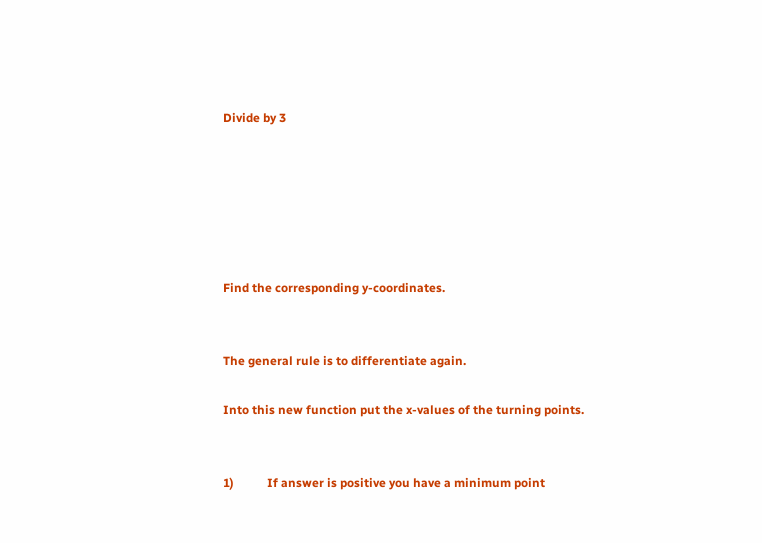Divide by 3






Find the corresponding y-coordinates.


The general rule is to differentiate again.

Into this new function put the x-values of the turning points.


1)           If answer is positive you have a minimum point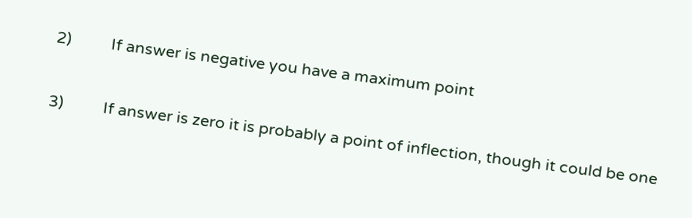2)          If answer is negative you have a maximum point

3)          If answer is zero it is probably a point of inflection, though it could be one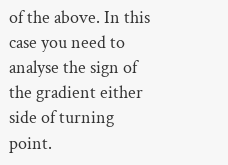of the above. In this case you need to analyse the sign of the gradient either side of turning point.